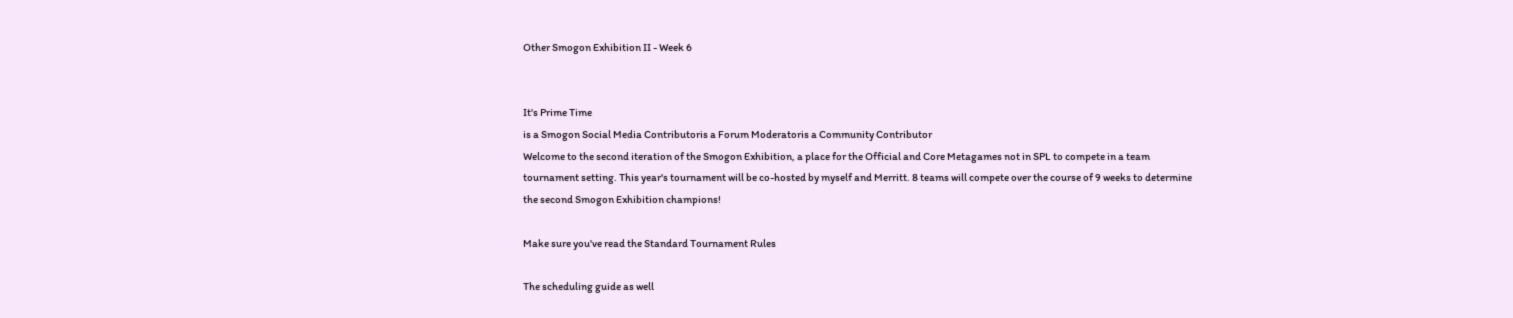Other Smogon Exhibition II - Week 6


It's Prime Time
is a Smogon Social Media Contributoris a Forum Moderatoris a Community Contributor
Welcome to the second iteration of the Smogon Exhibition, a place for the Official and Core Metagames not in SPL to compete in a team tournament setting. This year's tournament will be co-hosted by myself and Merritt. 8 teams will compete over the course of 9 weeks to determine the second Smogon Exhibition champions!

Make sure you've read the Standard Tournament Rules

The scheduling guide as well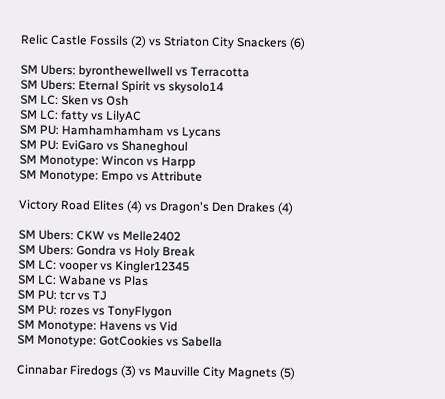Relic Castle Fossils (2) vs Striaton City Snackers (6)

SM Ubers: byronthewellwell vs Terracotta
SM Ubers: Eternal Spirit vs skysolo14
SM LC: Sken vs Osh
SM LC: fatty vs LilyAC
SM PU: Hamhamhamham vs Lycans
SM PU: EviGaro vs Shaneghoul
SM Monotype: Wincon vs Harpp
SM Monotype: Empo vs Attribute

Victory Road Elites (4) vs Dragon's Den Drakes (4)

SM Ubers: CKW vs Melle2402
SM Ubers: Gondra vs Holy Break
SM LC: vooper vs Kingler12345
SM LC: Wabane vs Plas
SM PU: tcr vs TJ
SM PU: rozes vs TonyFlygon
SM Monotype: Havens vs Vid
SM Monotype: GotCookies vs Sabella

Cinnabar Firedogs (3) vs Mauville City Magnets (5)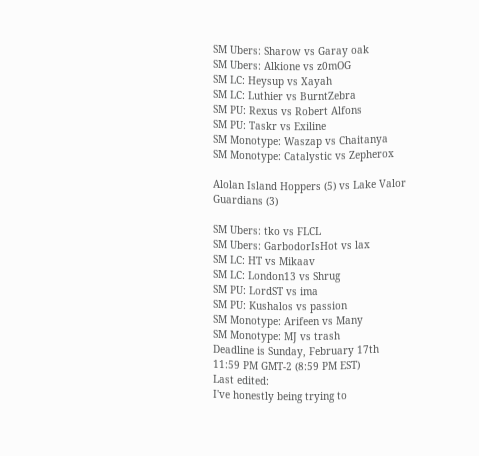SM Ubers: Sharow vs Garay oak
SM Ubers: Alkione vs z0mOG
SM LC: Heysup vs Xayah
SM LC: Luthier vs BurntZebra
SM PU: Rexus vs Robert Alfons
SM PU: Taskr vs Exiline
SM Monotype: Waszap vs Chaitanya
SM Monotype: Catalystic vs Zepherox

Alolan Island Hoppers (5) vs Lake Valor Guardians (3)

SM Ubers: tko vs FLCL
SM Ubers: GarbodorIsHot vs lax
SM LC: HT vs Mikaav
SM LC: London13 vs Shrug
SM PU: LordST vs ima
SM PU: Kushalos vs passion
SM Monotype: Arifeen vs Many
SM Monotype: MJ vs trash
Deadline is Sunday, February 17th 11:59 PM GMT-2 (8:59 PM EST)
Last edited:
I've honestly being trying to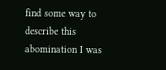find some way to describe this abomination I was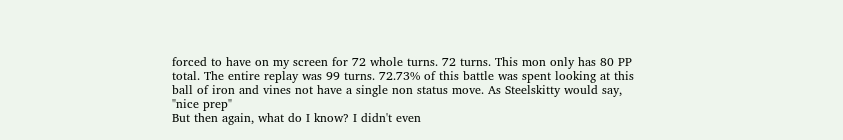forced to have on my screen for 72 whole turns. 72 turns. This mon only has 80 PP total. The entire replay was 99 turns. 72.73% of this battle was spent looking at this ball of iron and vines not have a single non status move. As Steelskitty would say, "nice prep"
But then again, what do I know? I didn't even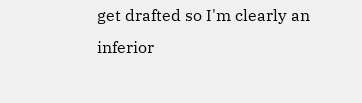get drafted so I'm clearly an inferior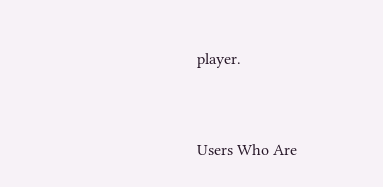player.


Users Who Are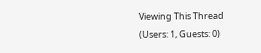Viewing This Thread (Users: 1, Guests: 0)